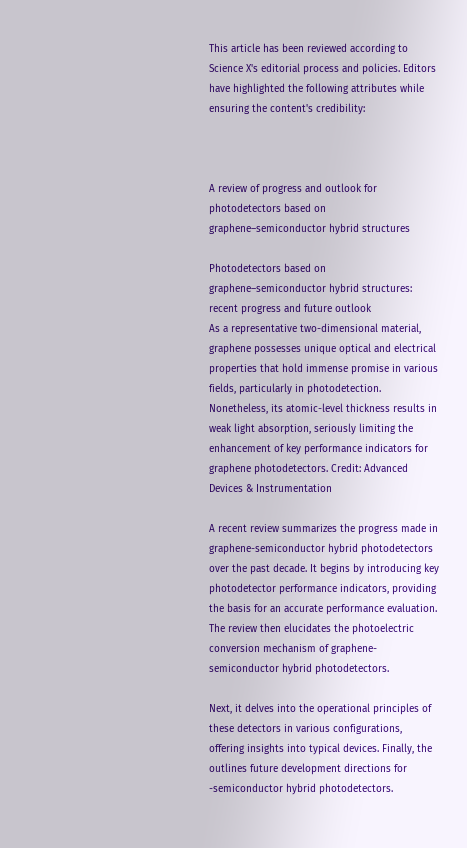This article has been reviewed according to Science X's editorial process and policies. Editors have highlighted the following attributes while ensuring the content's credibility:



A review of progress and outlook for photodetectors based on graphene–semiconductor hybrid structures

Photodetectors based on graphene–semiconductor hybrid structures: recent progress and future outlook
As a representative two-dimensional material, graphene possesses unique optical and electrical properties that hold immense promise in various fields, particularly in photodetection. Nonetheless, its atomic-level thickness results in weak light absorption, seriously limiting the enhancement of key performance indicators for graphene photodetectors. Credit: Advanced Devices & Instrumentation

A recent review summarizes the progress made in graphene-semiconductor hybrid photodetectors over the past decade. It begins by introducing key photodetector performance indicators, providing the basis for an accurate performance evaluation. The review then elucidates the photoelectric conversion mechanism of graphene-semiconductor hybrid photodetectors.

Next, it delves into the operational principles of these detectors in various configurations, offering insights into typical devices. Finally, the outlines future development directions for -semiconductor hybrid photodetectors.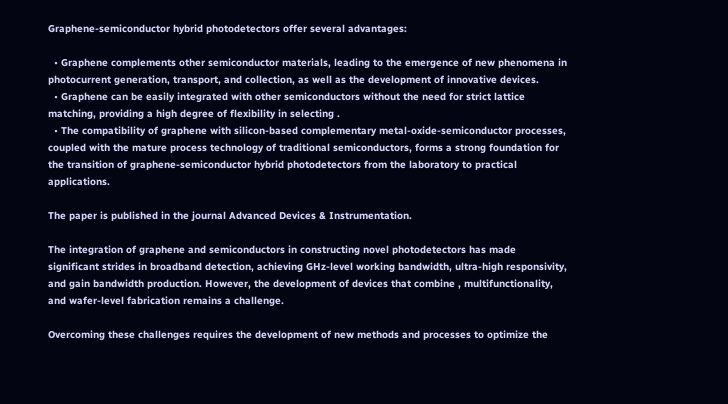Graphene-semiconductor hybrid photodetectors offer several advantages:

  • Graphene complements other semiconductor materials, leading to the emergence of new phenomena in photocurrent generation, transport, and collection, as well as the development of innovative devices.
  • Graphene can be easily integrated with other semiconductors without the need for strict lattice matching, providing a high degree of flexibility in selecting .
  • The compatibility of graphene with silicon-based complementary metal-oxide-semiconductor processes, coupled with the mature process technology of traditional semiconductors, forms a strong foundation for the transition of graphene-semiconductor hybrid photodetectors from the laboratory to practical applications.

The paper is published in the journal Advanced Devices & Instrumentation.

The integration of graphene and semiconductors in constructing novel photodetectors has made significant strides in broadband detection, achieving GHz-level working bandwidth, ultra-high responsivity, and gain bandwidth production. However, the development of devices that combine , multifunctionality, and wafer-level fabrication remains a challenge.

Overcoming these challenges requires the development of new methods and processes to optimize the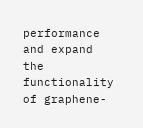performance and expand the functionality of graphene-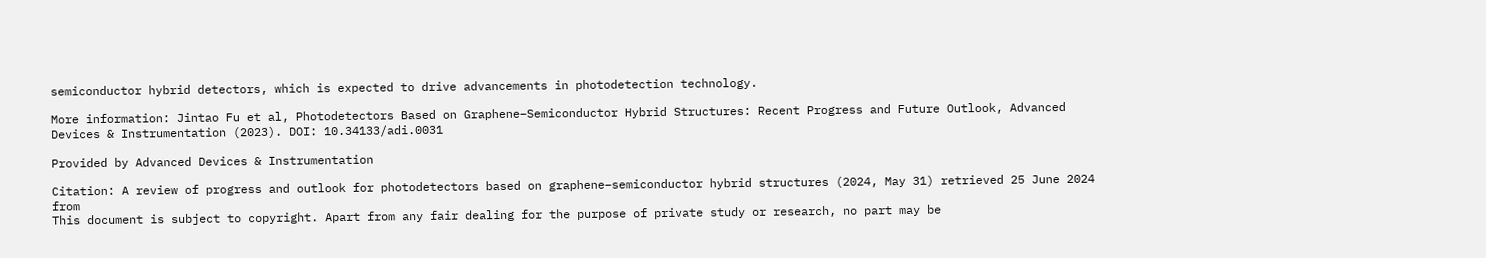semiconductor hybrid detectors, which is expected to drive advancements in photodetection technology.

More information: Jintao Fu et al, Photodetectors Based on Graphene–Semiconductor Hybrid Structures: Recent Progress and Future Outlook, Advanced Devices & Instrumentation (2023). DOI: 10.34133/adi.0031

Provided by Advanced Devices & Instrumentation

Citation: A review of progress and outlook for photodetectors based on graphene–semiconductor hybrid structures (2024, May 31) retrieved 25 June 2024 from
This document is subject to copyright. Apart from any fair dealing for the purpose of private study or research, no part may be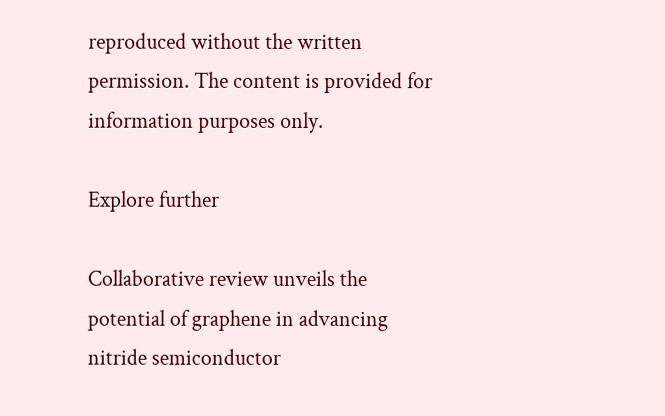reproduced without the written permission. The content is provided for information purposes only.

Explore further

Collaborative review unveils the potential of graphene in advancing nitride semiconductor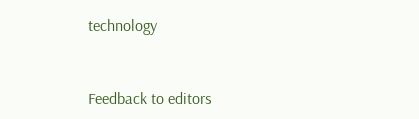technology


Feedback to editors